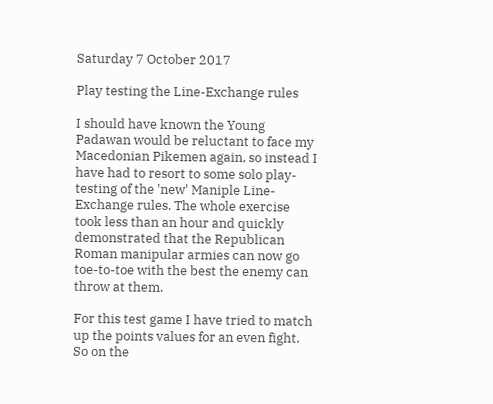Saturday 7 October 2017

Play testing the Line-Exchange rules

I should have known the Young Padawan would be reluctant to face my Macedonian Pikemen again, so instead I have had to resort to some solo play-testing of the 'new' Maniple Line-Exchange rules. The whole exercise took less than an hour and quickly demonstrated that the Republican Roman manipular armies can now go toe-to-toe with the best the enemy can throw at them.

For this test game I have tried to match up the points values for an even fight. So on the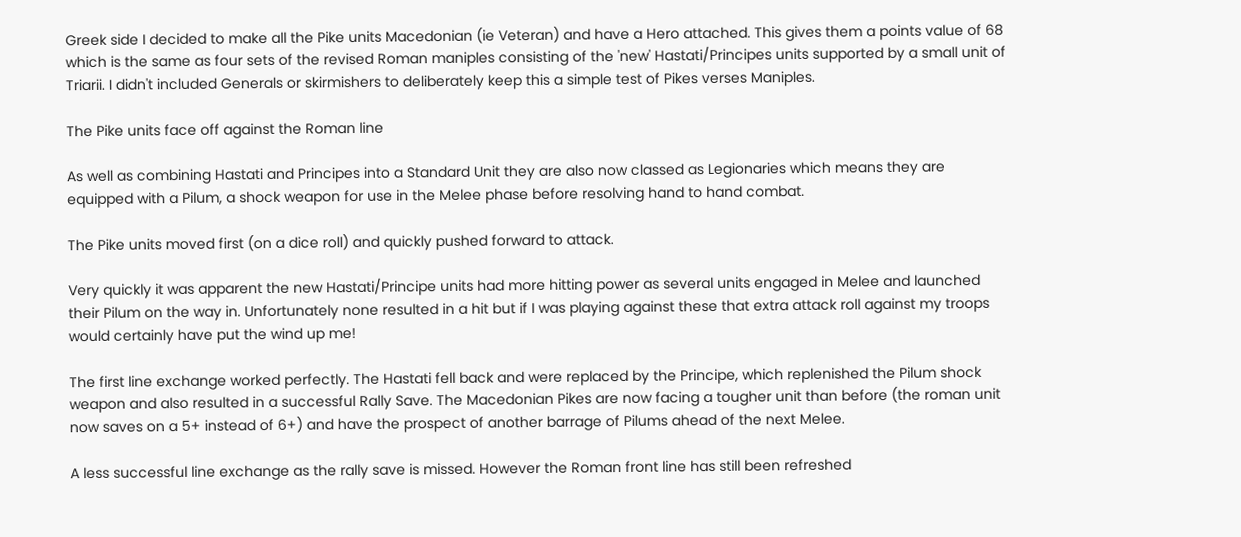Greek side I decided to make all the Pike units Macedonian (ie Veteran) and have a Hero attached. This gives them a points value of 68 which is the same as four sets of the revised Roman maniples consisting of the 'new' Hastati/Principes units supported by a small unit of Triarii. I didn't included Generals or skirmishers to deliberately keep this a simple test of Pikes verses Maniples.

The Pike units face off against the Roman line

As well as combining Hastati and Principes into a Standard Unit they are also now classed as Legionaries which means they are equipped with a Pilum, a shock weapon for use in the Melee phase before resolving hand to hand combat.

The Pike units moved first (on a dice roll) and quickly pushed forward to attack.

Very quickly it was apparent the new Hastati/Principe units had more hitting power as several units engaged in Melee and launched their Pilum on the way in. Unfortunately none resulted in a hit but if I was playing against these that extra attack roll against my troops would certainly have put the wind up me!

The first line exchange worked perfectly. The Hastati fell back and were replaced by the Principe, which replenished the Pilum shock weapon and also resulted in a successful Rally Save. The Macedonian Pikes are now facing a tougher unit than before (the roman unit now saves on a 5+ instead of 6+) and have the prospect of another barrage of Pilums ahead of the next Melee.

A less successful line exchange as the rally save is missed. However the Roman front line has still been refreshed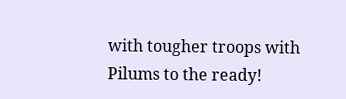with tougher troops with Pilums to the ready!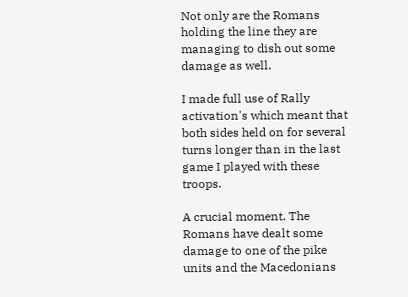Not only are the Romans holding the line they are managing to dish out some damage as well.

I made full use of Rally activation's which meant that both sides held on for several turns longer than in the last game I played with these troops.

A crucial moment. The Romans have dealt some damage to one of the pike units and the Macedonians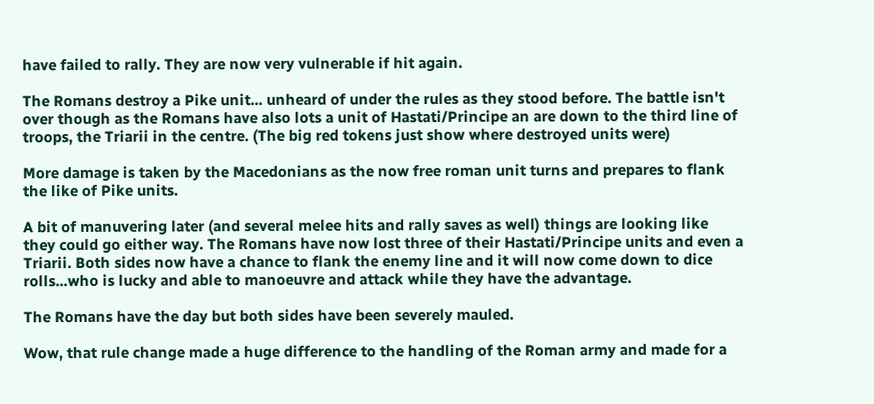have failed to rally. They are now very vulnerable if hit again.

The Romans destroy a Pike unit... unheard of under the rules as they stood before. The battle isn't over though as the Romans have also lots a unit of Hastati/Principe an are down to the third line of troops, the Triarii in the centre. (The big red tokens just show where destroyed units were)

More damage is taken by the Macedonians as the now free roman unit turns and prepares to flank the like of Pike units.

A bit of manuvering later (and several melee hits and rally saves as well) things are looking like they could go either way. The Romans have now lost three of their Hastati/Principe units and even a Triarii. Both sides now have a chance to flank the enemy line and it will now come down to dice rolls...who is lucky and able to manoeuvre and attack while they have the advantage.

The Romans have the day but both sides have been severely mauled.

Wow, that rule change made a huge difference to the handling of the Roman army and made for a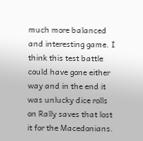much more balanced and interesting game. I think this test battle could have gone either way and in the end it was unlucky dice rolls on Rally saves that lost it for the Macedonians.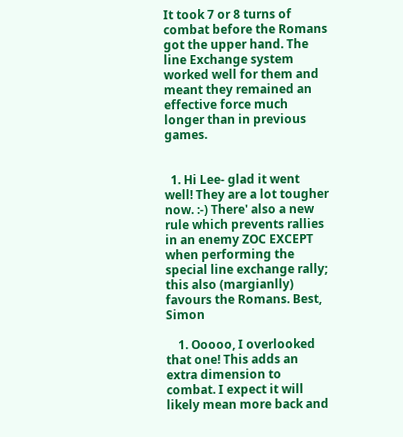It took 7 or 8 turns of combat before the Romans got the upper hand. The line Exchange system worked well for them and meant they remained an effective force much longer than in previous games.


  1. Hi Lee- glad it went well! They are a lot tougher now. :-) There' also a new rule which prevents rallies in an enemy ZOC EXCEPT when performing the special line exchange rally; this also (margianlly) favours the Romans. Best, Simon

    1. Ooooo, I overlooked that one! This adds an extra dimension to combat. I expect it will likely mean more back and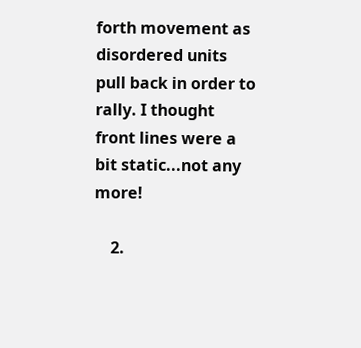forth movement as disordered units pull back in order to rally. I thought front lines were a bit static...not any more!

    2.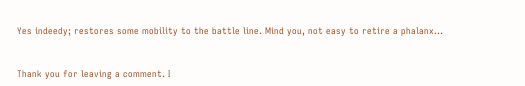Yes indeedy; restores some mobility to the battle line. Mind you, not easy to retire a phalanx...


Thank you for leaving a comment. I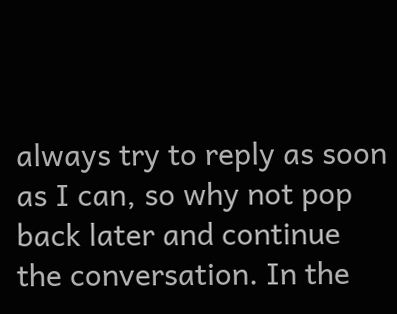always try to reply as soon as I can, so why not pop back later and continue the conversation. In the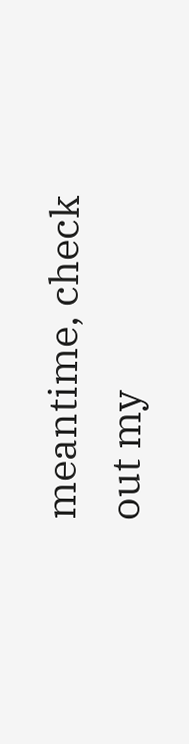meantime, check out my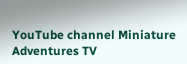YouTube channel Miniature Adventures TV